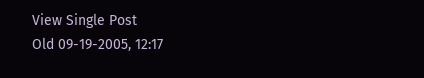View Single Post
Old 09-19-2005, 12:17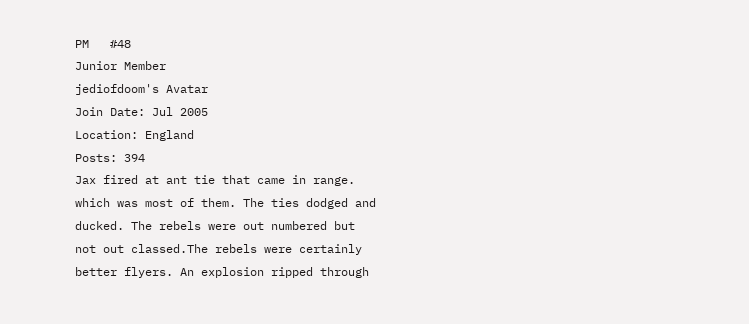PM   #48
Junior Member
jediofdoom's Avatar
Join Date: Jul 2005
Location: England
Posts: 394
Jax fired at ant tie that came in range. which was most of them. The ties dodged and ducked. The rebels were out numbered but not out classed.The rebels were certainly better flyers. An explosion ripped through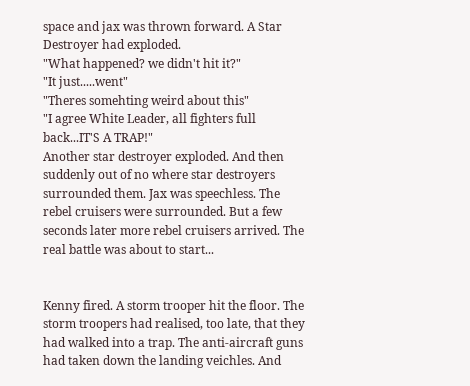space and jax was thrown forward. A Star Destroyer had exploded.
"What happened? we didn't hit it?"
"It just.....went"
"Theres somehting weird about this"
"I agree White Leader, all fighters full back...IT'S A TRAP!"
Another star destroyer exploded. And then suddenly out of no where star destroyers surrounded them. Jax was speechless. The rebel cruisers were surrounded. But a few seconds later more rebel cruisers arrived. The real battle was about to start...


Kenny fired. A storm trooper hit the floor. The storm troopers had realised, too late, that they had walked into a trap. The anti-aircraft guns had taken down the landing veichles. And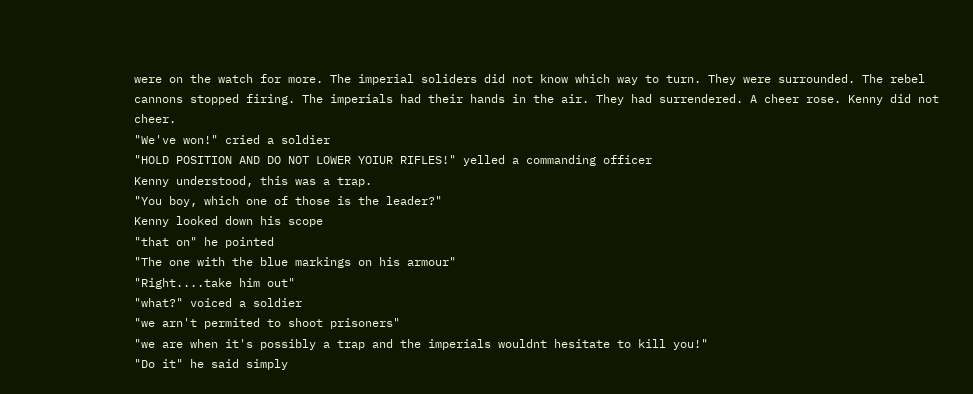were on the watch for more. The imperial soliders did not know which way to turn. They were surrounded. The rebel cannons stopped firing. The imperials had their hands in the air. They had surrendered. A cheer rose. Kenny did not cheer.
"We've won!" cried a soldier
"HOLD POSITION AND DO NOT LOWER YOIUR RIFLES!" yelled a commanding officer
Kenny understood, this was a trap.
"You boy, which one of those is the leader?"
Kenny looked down his scope
"that on" he pointed
"The one with the blue markings on his armour"
"Right....take him out"
"what?" voiced a soldier
"we arn't permited to shoot prisoners"
"we are when it's possibly a trap and the imperials wouldnt hesitate to kill you!"
"Do it" he said simply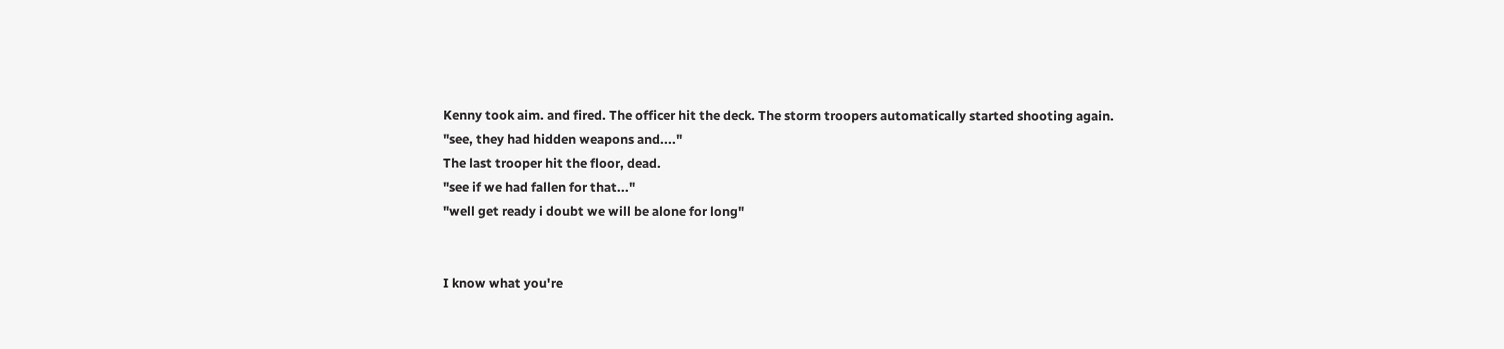Kenny took aim. and fired. The officer hit the deck. The storm troopers automatically started shooting again.
"see, they had hidden weapons and...."
The last trooper hit the floor, dead.
"see if we had fallen for that..."
"well get ready i doubt we will be alone for long"


I know what you're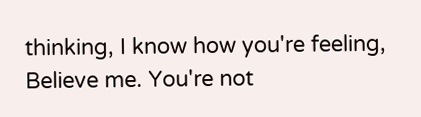thinking, I know how you're feeling, Believe me. You're not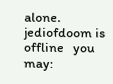alone.
jediofdoom is offline   you may: